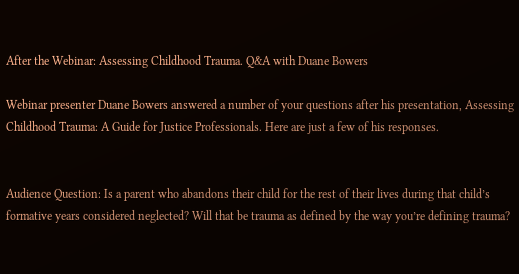After the Webinar: Assessing Childhood Trauma. Q&A with Duane Bowers

Webinar presenter Duane Bowers answered a number of your questions after his presentation, Assessing Childhood Trauma: A Guide for Justice Professionals. Here are just a few of his responses.


Audience Question: Is a parent who abandons their child for the rest of their lives during that child’s formative years considered neglected? Will that be trauma as defined by the way you’re defining trauma?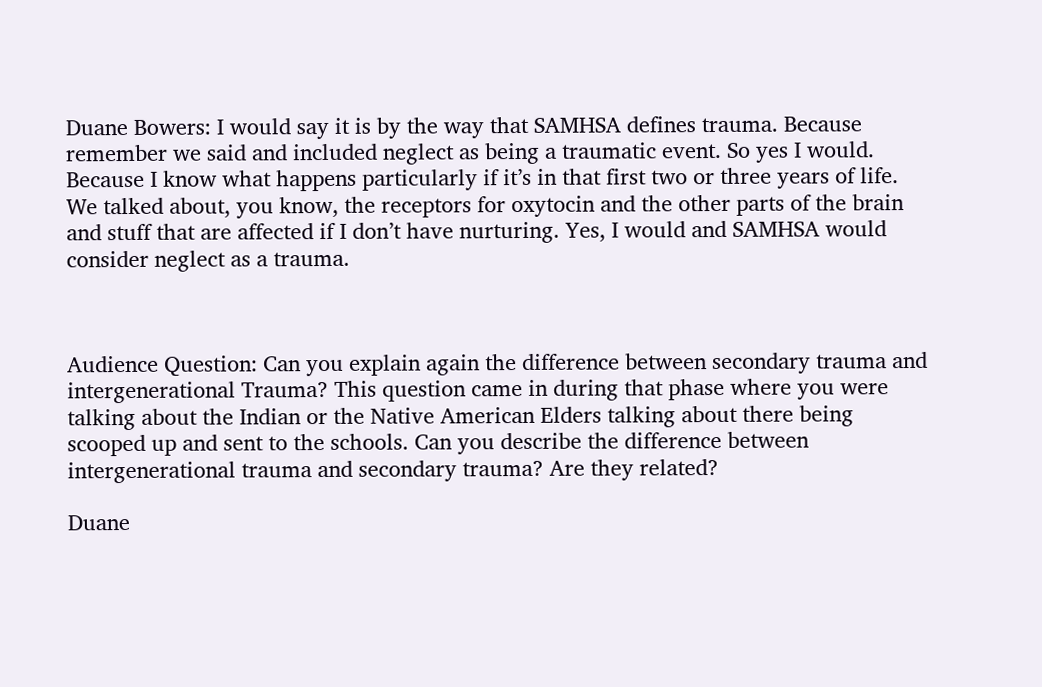Duane Bowers: I would say it is by the way that SAMHSA defines trauma. Because remember we said and included neglect as being a traumatic event. So yes I would. Because I know what happens particularly if it’s in that first two or three years of life. We talked about, you know, the receptors for oxytocin and the other parts of the brain and stuff that are affected if I don’t have nurturing. Yes, I would and SAMHSA would consider neglect as a trauma.



Audience Question: Can you explain again the difference between secondary trauma and intergenerational Trauma? This question came in during that phase where you were talking about the Indian or the Native American Elders talking about there being scooped up and sent to the schools. Can you describe the difference between intergenerational trauma and secondary trauma? Are they related?

Duane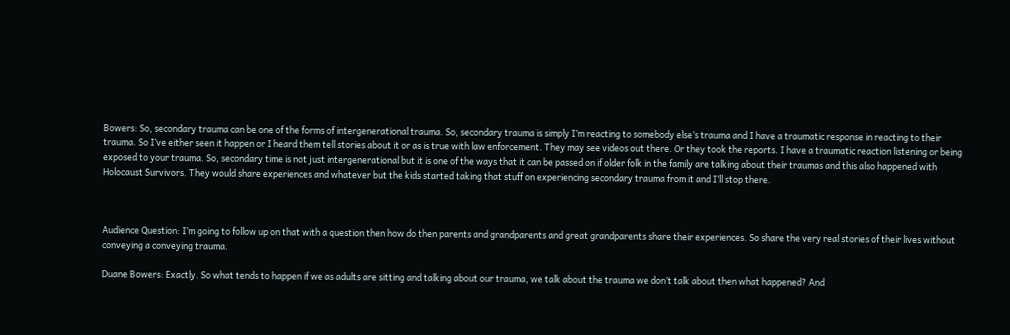Bowers: So, secondary trauma can be one of the forms of intergenerational trauma. So, secondary trauma is simply I’m reacting to somebody else’s trauma and I have a traumatic response in reacting to their trauma. So I’ve either seen it happen or I heard them tell stories about it or as is true with law enforcement. They may see videos out there. Or they took the reports. I have a traumatic reaction listening or being exposed to your trauma. So, secondary time is not just intergenerational but it is one of the ways that it can be passed on if older folk in the family are talking about their traumas and this also happened with Holocaust Survivors. They would share experiences and whatever but the kids started taking that stuff on experiencing secondary trauma from it and I’ll stop there.



Audience Question: I’m going to follow up on that with a question then how do then parents and grandparents and great grandparents share their experiences. So share the very real stories of their lives without conveying a conveying trauma.

Duane Bowers: Exactly. So what tends to happen if we as adults are sitting and talking about our trauma, we talk about the trauma we don’t talk about then what happened? And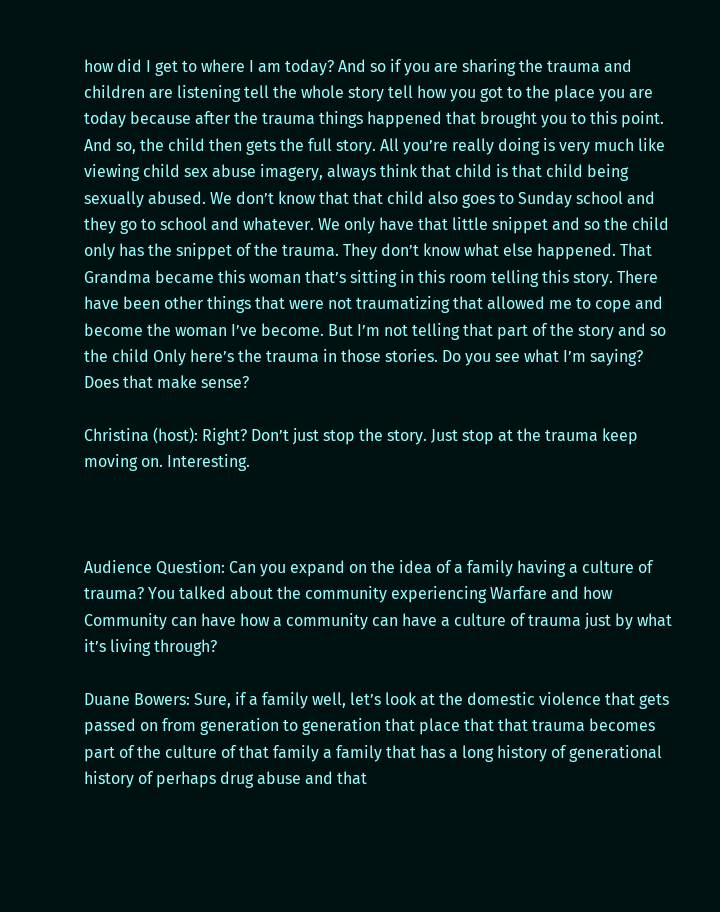how did I get to where I am today? And so if you are sharing the trauma and children are listening tell the whole story tell how you got to the place you are today because after the trauma things happened that brought you to this point. And so, the child then gets the full story. All you’re really doing is very much like viewing child sex abuse imagery, always think that child is that child being sexually abused. We don’t know that that child also goes to Sunday school and they go to school and whatever. We only have that little snippet and so the child only has the snippet of the trauma. They don’t know what else happened. That Grandma became this woman that’s sitting in this room telling this story. There have been other things that were not traumatizing that allowed me to cope and become the woman I’ve become. But I’m not telling that part of the story and so the child Only here’s the trauma in those stories. Do you see what I’m saying? Does that make sense?

Christina (host): Right? Don’t just stop the story. Just stop at the trauma keep moving on. Interesting.



Audience Question: Can you expand on the idea of a family having a culture of trauma? You talked about the community experiencing Warfare and how Community can have how a community can have a culture of trauma just by what it’s living through?

Duane Bowers: Sure, if a family well, let’s look at the domestic violence that gets passed on from generation to generation that place that that trauma becomes part of the culture of that family a family that has a long history of generational history of perhaps drug abuse and that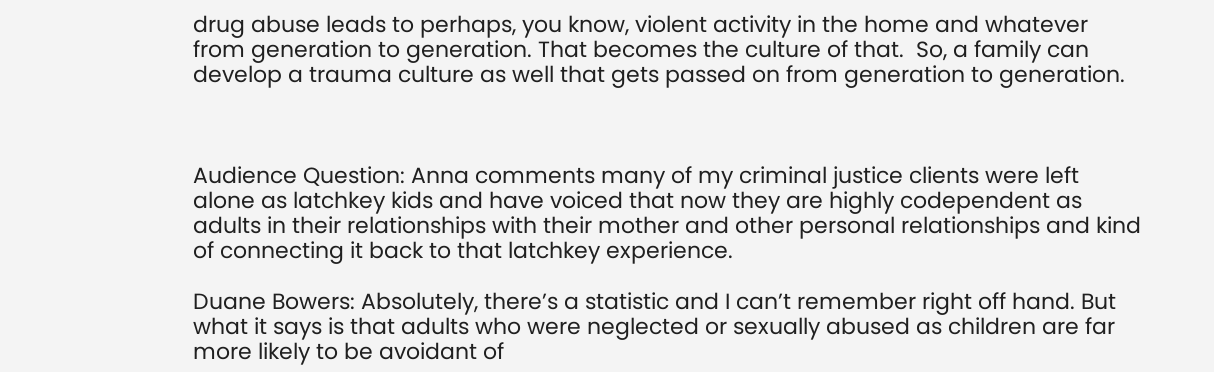drug abuse leads to perhaps, you know, violent activity in the home and whatever from generation to generation. That becomes the culture of that.  So, a family can develop a trauma culture as well that gets passed on from generation to generation.



Audience Question: Anna comments many of my criminal justice clients were left alone as latchkey kids and have voiced that now they are highly codependent as adults in their relationships with their mother and other personal relationships and kind of connecting it back to that latchkey experience.

Duane Bowers: Absolutely, there’s a statistic and I can’t remember right off hand. But what it says is that adults who were neglected or sexually abused as children are far more likely to be avoidant of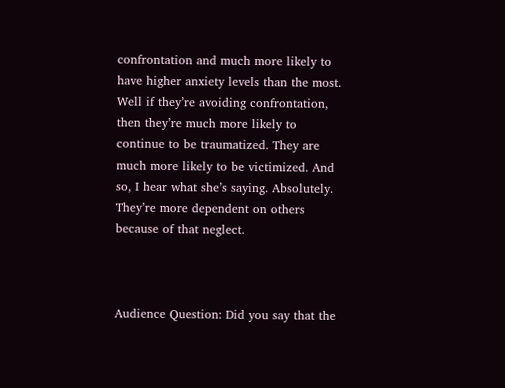confrontation and much more likely to have higher anxiety levels than the most. Well if they’re avoiding confrontation, then they’re much more likely to continue to be traumatized. They are much more likely to be victimized. And so, I hear what she’s saying. Absolutely. They’re more dependent on others because of that neglect.



Audience Question: Did you say that the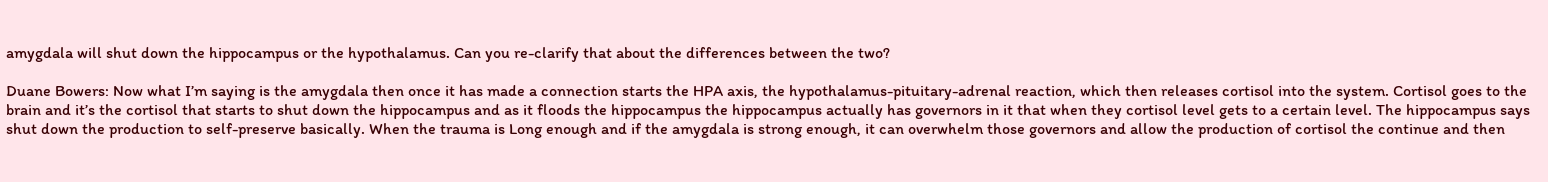amygdala will shut down the hippocampus or the hypothalamus. Can you re-clarify that about the differences between the two?

Duane Bowers: Now what I’m saying is the amygdala then once it has made a connection starts the HPA axis, the hypothalamus-pituitary-adrenal reaction, which then releases cortisol into the system. Cortisol goes to the brain and it’s the cortisol that starts to shut down the hippocampus and as it floods the hippocampus the hippocampus actually has governors in it that when they cortisol level gets to a certain level. The hippocampus says shut down the production to self-preserve basically. When the trauma is Long enough and if the amygdala is strong enough, it can overwhelm those governors and allow the production of cortisol the continue and then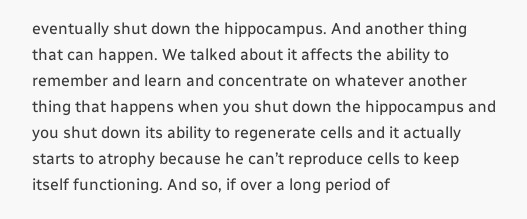eventually shut down the hippocampus. And another thing that can happen. We talked about it affects the ability to remember and learn and concentrate on whatever another thing that happens when you shut down the hippocampus and you shut down its ability to regenerate cells and it actually starts to atrophy because he can’t reproduce cells to keep itself functioning. And so, if over a long period of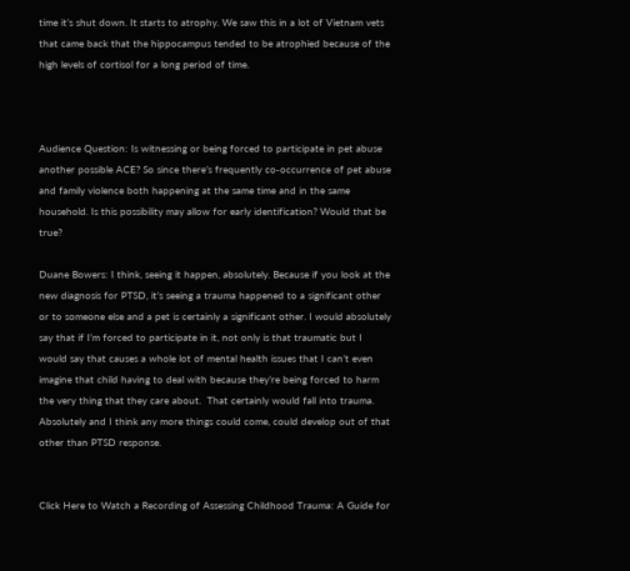time it’s shut down. It starts to atrophy. We saw this in a lot of Vietnam vets that came back that the hippocampus tended to be atrophied because of the high levels of cortisol for a long period of time.



Audience Question: Is witnessing or being forced to participate in pet abuse another possible ACE? So since there’s frequently co-occurrence of pet abuse and family violence both happening at the same time and in the same household. Is this possibility may allow for early identification? Would that be true?

Duane Bowers: I think, seeing it happen, absolutely. Because if you look at the new diagnosis for PTSD, it’s seeing a trauma happened to a significant other or to someone else and a pet is certainly a significant other. I would absolutely say that if I’m forced to participate in it, not only is that traumatic but I would say that causes a whole lot of mental health issues that I can’t even imagine that child having to deal with because they’re being forced to harm the very thing that they care about.  That certainly would fall into trauma. Absolutely and I think any more things could come, could develop out of that other than PTSD response.


Click Here to Watch a Recording of Assessing Childhood Trauma: A Guide for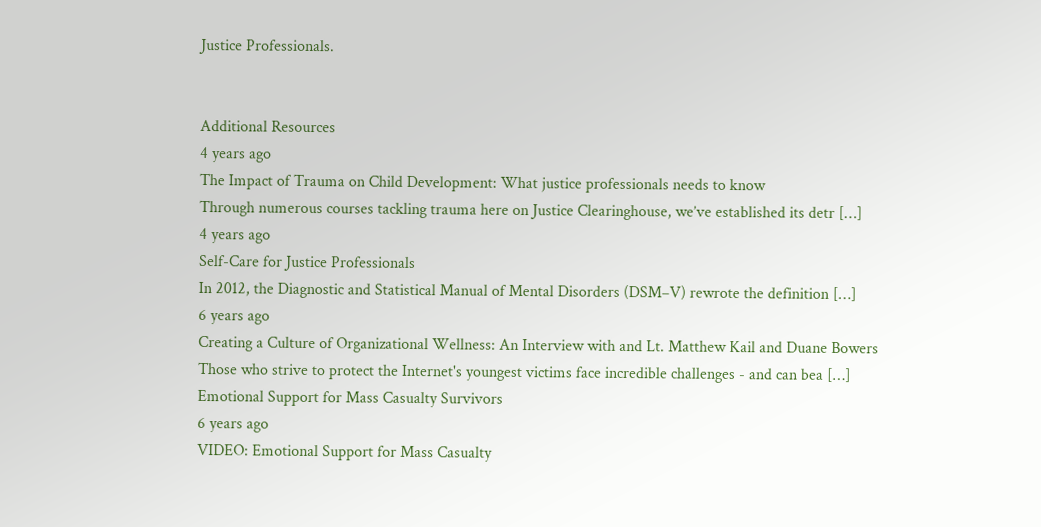Justice Professionals.


Additional Resources
4 years ago
The Impact of Trauma on Child Development: What justice professionals needs to know
Through numerous courses tackling trauma here on Justice Clearinghouse, we’ve established its detr […]
4 years ago
Self-Care for Justice Professionals
In 2012, the Diagnostic and Statistical Manual of Mental Disorders (DSM–V) rewrote the definition […]
6 years ago
Creating a Culture of Organizational Wellness: An Interview with and Lt. Matthew Kail and Duane Bowers
Those who strive to protect the Internet's youngest victims face incredible challenges - and can bea […]
Emotional Support for Mass Casualty Survivors
6 years ago
VIDEO: Emotional Support for Mass Casualty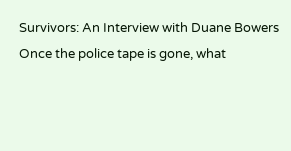Survivors: An Interview with Duane Bowers
Once the police tape is gone, what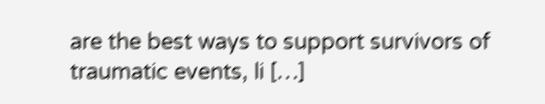are the best ways to support survivors of traumatic events, li […]